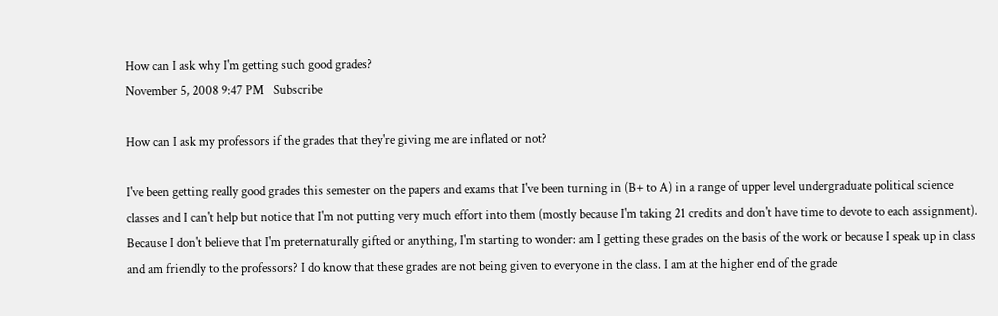How can I ask why I'm getting such good grades?
November 5, 2008 9:47 PM   Subscribe

How can I ask my professors if the grades that they're giving me are inflated or not?

I've been getting really good grades this semester on the papers and exams that I've been turning in (B+ to A) in a range of upper level undergraduate political science classes and I can't help but notice that I'm not putting very much effort into them (mostly because I'm taking 21 credits and don't have time to devote to each assignment). Because I don't believe that I'm preternaturally gifted or anything, I'm starting to wonder: am I getting these grades on the basis of the work or because I speak up in class and am friendly to the professors? I do know that these grades are not being given to everyone in the class. I am at the higher end of the grade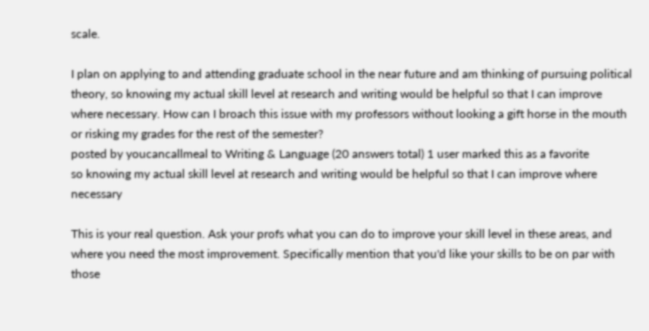scale.

I plan on applying to and attending graduate school in the near future and am thinking of pursuing political theory, so knowing my actual skill level at research and writing would be helpful so that I can improve where necessary. How can I broach this issue with my professors without looking a gift horse in the mouth or risking my grades for the rest of the semester?
posted by youcancallmeal to Writing & Language (20 answers total) 1 user marked this as a favorite
so knowing my actual skill level at research and writing would be helpful so that I can improve where necessary

This is your real question. Ask your profs what you can do to improve your skill level in these areas, and where you need the most improvement. Specifically mention that you'd like your skills to be on par with those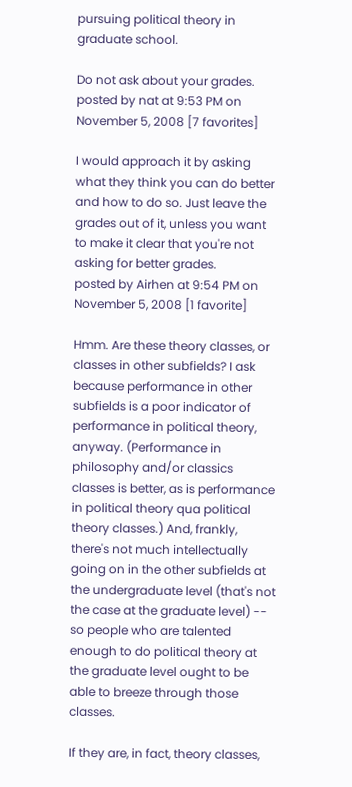pursuing political theory in graduate school.

Do not ask about your grades.
posted by nat at 9:53 PM on November 5, 2008 [7 favorites]

I would approach it by asking what they think you can do better and how to do so. Just leave the grades out of it, unless you want to make it clear that you're not asking for better grades.
posted by Airhen at 9:54 PM on November 5, 2008 [1 favorite]

Hmm. Are these theory classes, or classes in other subfields? I ask because performance in other subfields is a poor indicator of performance in political theory, anyway. (Performance in philosophy and/or classics classes is better, as is performance in political theory qua political theory classes.) And, frankly, there's not much intellectually going on in the other subfields at the undergraduate level (that's not the case at the graduate level) -- so people who are talented enough to do political theory at the graduate level ought to be able to breeze through those classes.

If they are, in fact, theory classes,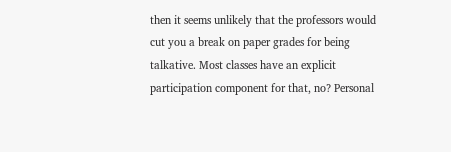then it seems unlikely that the professors would cut you a break on paper grades for being talkative. Most classes have an explicit participation component for that, no? Personal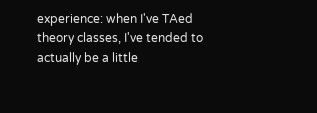experience: when I've TAed theory classes, I've tended to actually be a little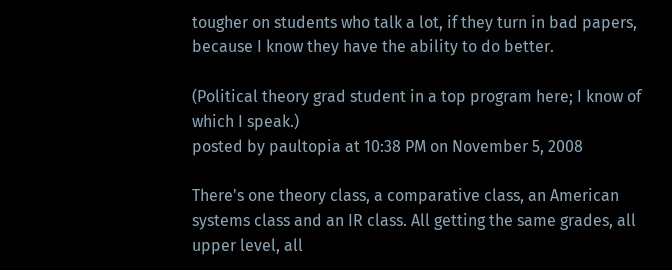tougher on students who talk a lot, if they turn in bad papers, because I know they have the ability to do better.

(Political theory grad student in a top program here; I know of which I speak.)
posted by paultopia at 10:38 PM on November 5, 2008

There's one theory class, a comparative class, an American systems class and an IR class. All getting the same grades, all upper level, all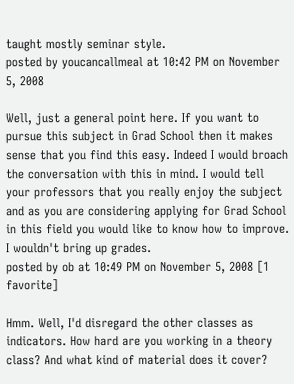taught mostly seminar style.
posted by youcancallmeal at 10:42 PM on November 5, 2008

Well, just a general point here. If you want to pursue this subject in Grad School then it makes sense that you find this easy. Indeed I would broach the conversation with this in mind. I would tell your professors that you really enjoy the subject and as you are considering applying for Grad School in this field you would like to know how to improve. I wouldn't bring up grades.
posted by ob at 10:49 PM on November 5, 2008 [1 favorite]

Hmm. Well, I'd disregard the other classes as indicators. How hard are you working in a theory class? And what kind of material does it cover?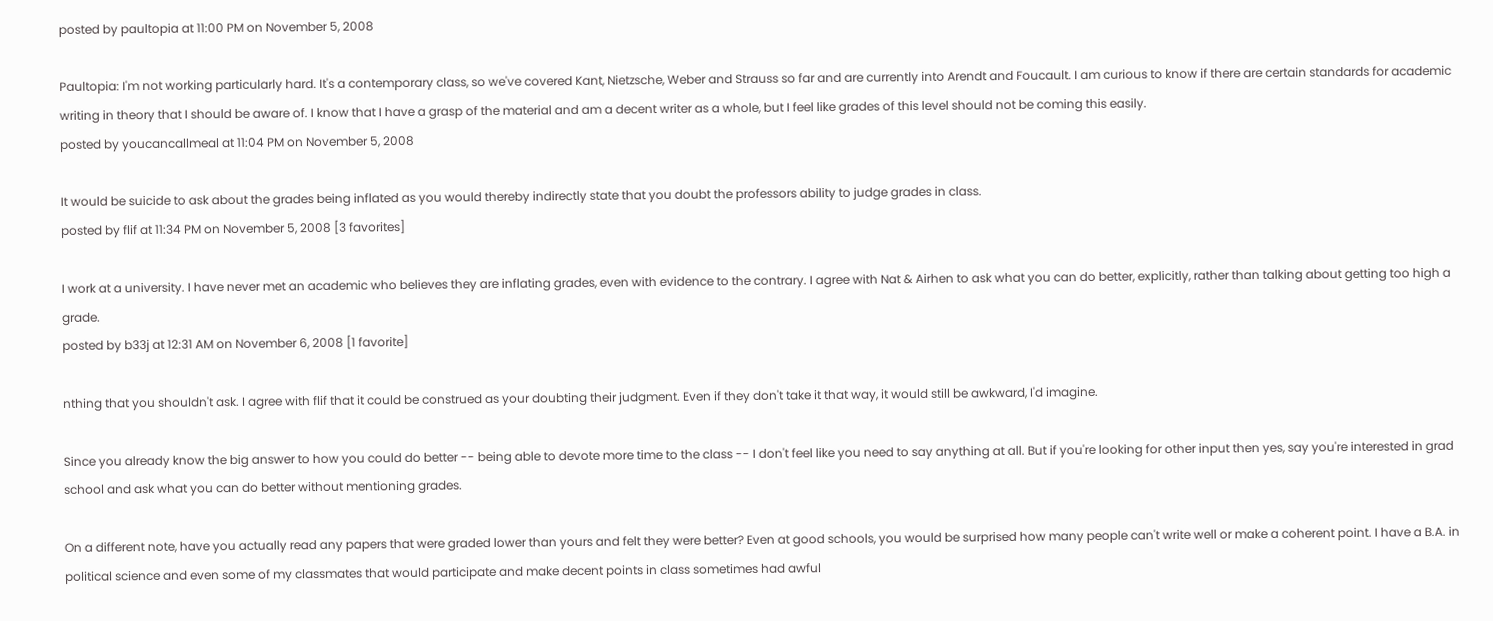posted by paultopia at 11:00 PM on November 5, 2008

Paultopia: I'm not working particularly hard. It's a contemporary class, so we've covered Kant, Nietzsche, Weber and Strauss so far and are currently into Arendt and Foucault. I am curious to know if there are certain standards for academic writing in theory that I should be aware of. I know that I have a grasp of the material and am a decent writer as a whole, but I feel like grades of this level should not be coming this easily.
posted by youcancallmeal at 11:04 PM on November 5, 2008

It would be suicide to ask about the grades being inflated as you would thereby indirectly state that you doubt the professors ability to judge grades in class.
posted by flif at 11:34 PM on November 5, 2008 [3 favorites]

I work at a university. I have never met an academic who believes they are inflating grades, even with evidence to the contrary. I agree with Nat & Airhen to ask what you can do better, explicitly, rather than talking about getting too high a grade.
posted by b33j at 12:31 AM on November 6, 2008 [1 favorite]

nthing that you shouldn't ask. I agree with flif that it could be construed as your doubting their judgment. Even if they don't take it that way, it would still be awkward, I'd imagine.

Since you already know the big answer to how you could do better -- being able to devote more time to the class -- I don't feel like you need to say anything at all. But if you're looking for other input then yes, say you're interested in grad school and ask what you can do better without mentioning grades.

On a different note, have you actually read any papers that were graded lower than yours and felt they were better? Even at good schools, you would be surprised how many people can't write well or make a coherent point. I have a B.A. in political science and even some of my classmates that would participate and make decent points in class sometimes had awful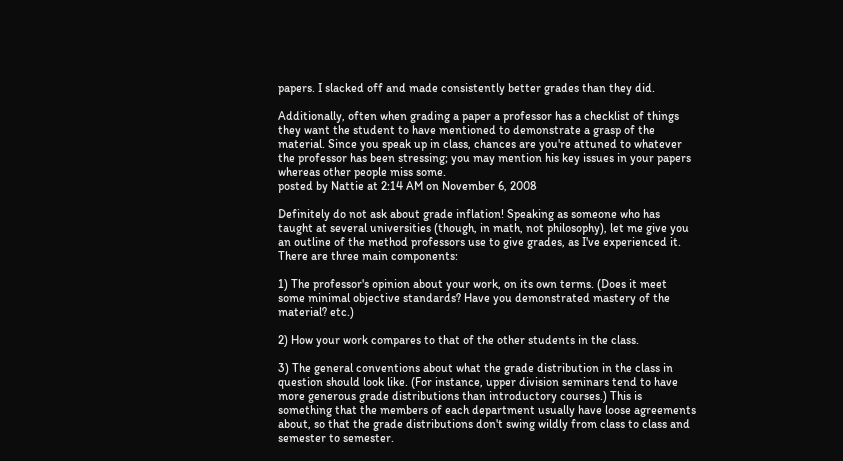papers. I slacked off and made consistently better grades than they did.

Additionally, often when grading a paper a professor has a checklist of things they want the student to have mentioned to demonstrate a grasp of the material. Since you speak up in class, chances are you're attuned to whatever the professor has been stressing; you may mention his key issues in your papers whereas other people miss some.
posted by Nattie at 2:14 AM on November 6, 2008

Definitely do not ask about grade inflation! Speaking as someone who has taught at several universities (though, in math, not philosophy), let me give you an outline of the method professors use to give grades, as I've experienced it. There are three main components:

1) The professor's opinion about your work, on its own terms. (Does it meet some minimal objective standards? Have you demonstrated mastery of the material? etc.)

2) How your work compares to that of the other students in the class.

3) The general conventions about what the grade distribution in the class in question should look like. (For instance, upper division seminars tend to have more generous grade distributions than introductory courses.) This is something that the members of each department usually have loose agreements about, so that the grade distributions don't swing wildly from class to class and semester to semester.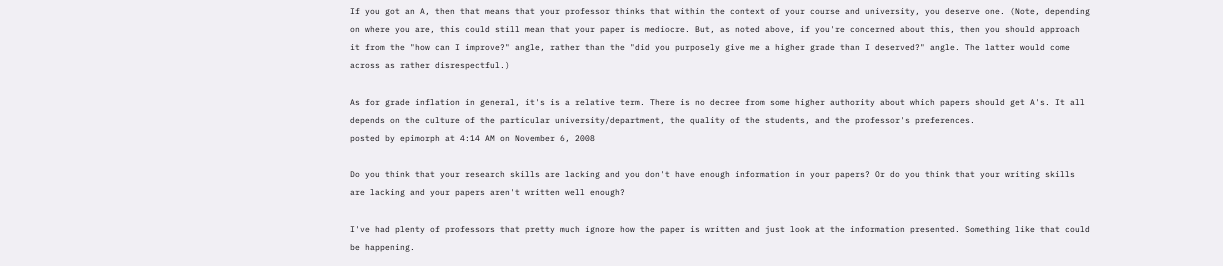If you got an A, then that means that your professor thinks that within the context of your course and university, you deserve one. (Note, depending on where you are, this could still mean that your paper is mediocre. But, as noted above, if you're concerned about this, then you should approach it from the "how can I improve?" angle, rather than the "did you purposely give me a higher grade than I deserved?" angle. The latter would come across as rather disrespectful.)

As for grade inflation in general, it's is a relative term. There is no decree from some higher authority about which papers should get A's. It all depends on the culture of the particular university/department, the quality of the students, and the professor's preferences.
posted by epimorph at 4:14 AM on November 6, 2008

Do you think that your research skills are lacking and you don't have enough information in your papers? Or do you think that your writing skills are lacking and your papers aren't written well enough?

I've had plenty of professors that pretty much ignore how the paper is written and just look at the information presented. Something like that could be happening.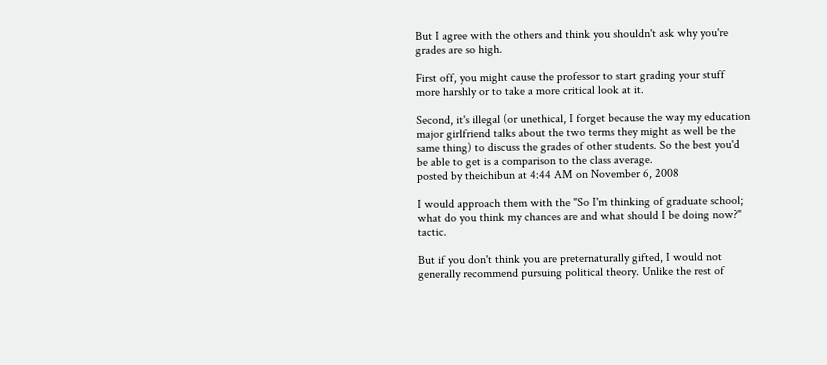But I agree with the others and think you shouldn't ask why you're grades are so high.

First off, you might cause the professor to start grading your stuff more harshly or to take a more critical look at it.

Second, it's illegal (or unethical, I forget because the way my education major girlfriend talks about the two terms they might as well be the same thing) to discuss the grades of other students. So the best you'd be able to get is a comparison to the class average.
posted by theichibun at 4:44 AM on November 6, 2008

I would approach them with the "So I'm thinking of graduate school; what do you think my chances are and what should I be doing now?" tactic.

But if you don't think you are preternaturally gifted, I would not generally recommend pursuing political theory. Unlike the rest of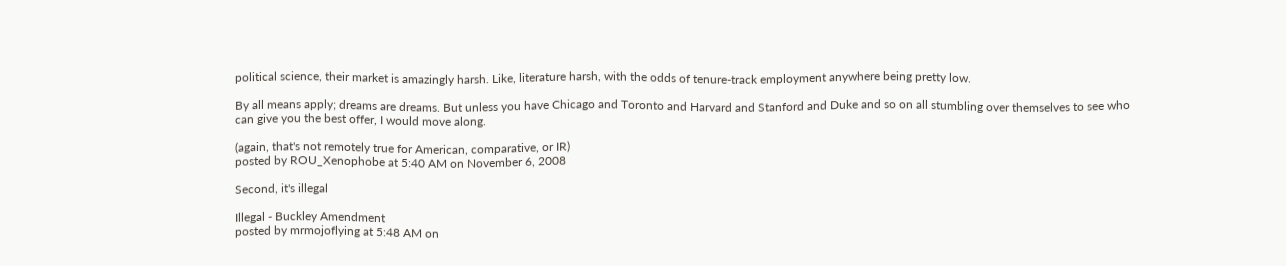political science, their market is amazingly harsh. Like, literature harsh, with the odds of tenure-track employment anywhere being pretty low.

By all means apply; dreams are dreams. But unless you have Chicago and Toronto and Harvard and Stanford and Duke and so on all stumbling over themselves to see who can give you the best offer, I would move along.

(again, that's not remotely true for American, comparative, or IR)
posted by ROU_Xenophobe at 5:40 AM on November 6, 2008

Second, it's illegal

Illegal - Buckley Amendment
posted by mrmojoflying at 5:48 AM on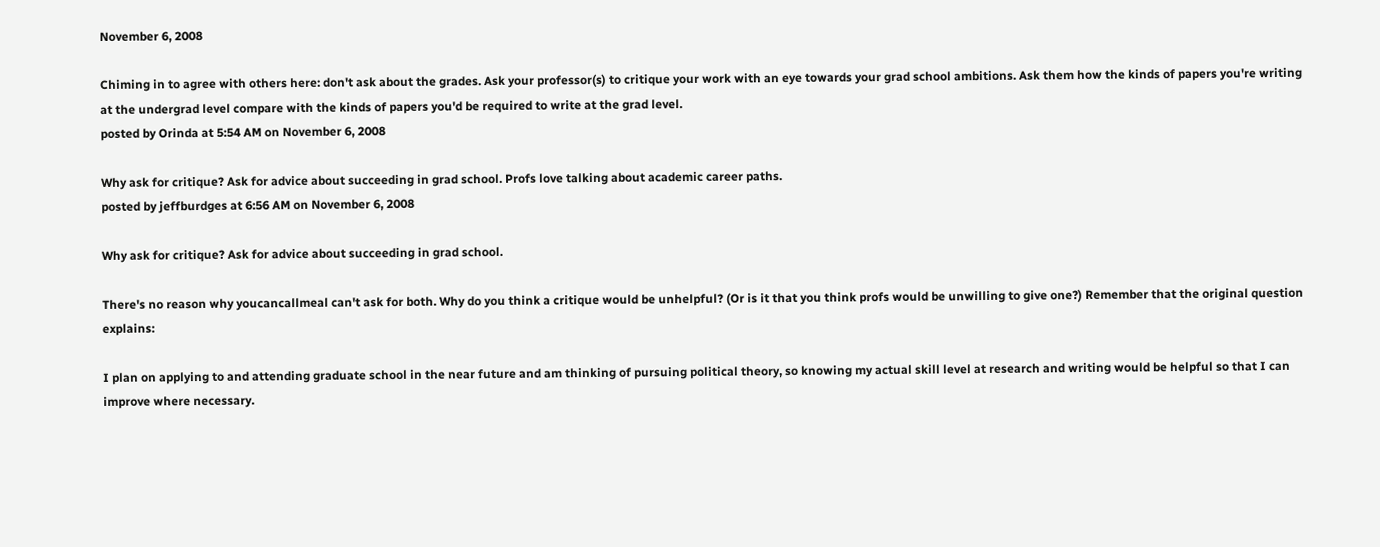November 6, 2008

Chiming in to agree with others here: don't ask about the grades. Ask your professor(s) to critique your work with an eye towards your grad school ambitions. Ask them how the kinds of papers you're writing at the undergrad level compare with the kinds of papers you'd be required to write at the grad level.
posted by Orinda at 5:54 AM on November 6, 2008

Why ask for critique? Ask for advice about succeeding in grad school. Profs love talking about academic career paths.
posted by jeffburdges at 6:56 AM on November 6, 2008

Why ask for critique? Ask for advice about succeeding in grad school.

There's no reason why youcancallmeal can't ask for both. Why do you think a critique would be unhelpful? (Or is it that you think profs would be unwilling to give one?) Remember that the original question explains:

I plan on applying to and attending graduate school in the near future and am thinking of pursuing political theory, so knowing my actual skill level at research and writing would be helpful so that I can improve where necessary.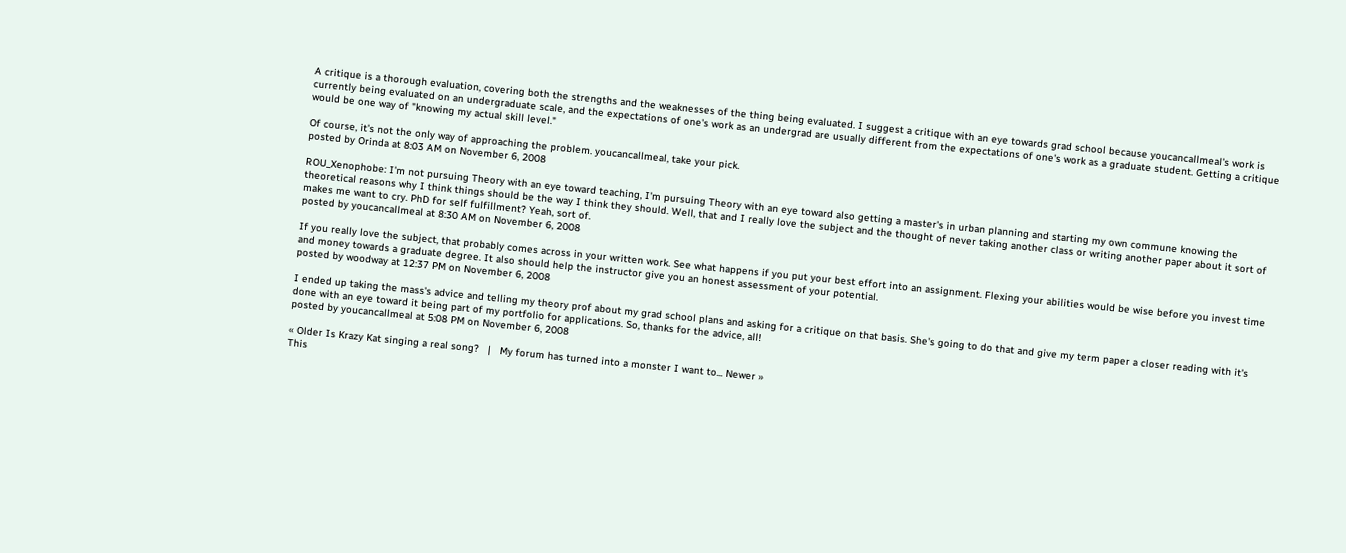A critique is a thorough evaluation, covering both the strengths and the weaknesses of the thing being evaluated. I suggest a critique with an eye towards grad school because youcancallmeal's work is currently being evaluated on an undergraduate scale, and the expectations of one's work as an undergrad are usually different from the expectations of one's work as a graduate student. Getting a critique would be one way of "knowing my actual skill level."

Of course, it's not the only way of approaching the problem. youcancallmeal, take your pick.
posted by Orinda at 8:03 AM on November 6, 2008

ROU_Xenophobe: I'm not pursuing Theory with an eye toward teaching, I'm pursuing Theory with an eye toward also getting a master's in urban planning and starting my own commune knowing the theoretical reasons why I think things should be the way I think they should. Well, that and I really love the subject and the thought of never taking another class or writing another paper about it sort of makes me want to cry. PhD for self fulfillment? Yeah, sort of.
posted by youcancallmeal at 8:30 AM on November 6, 2008

If you really love the subject, that probably comes across in your written work. See what happens if you put your best effort into an assignment. Flexing your abilities would be wise before you invest time and money towards a graduate degree. It also should help the instructor give you an honest assessment of your potential.
posted by woodway at 12:37 PM on November 6, 2008

I ended up taking the mass's advice and telling my theory prof about my grad school plans and asking for a critique on that basis. She's going to do that and give my term paper a closer reading with it's done with an eye toward it being part of my portfolio for applications. So, thanks for the advice, all!
posted by youcancallmeal at 5:08 PM on November 6, 2008

« Older Is Krazy Kat singing a real song?   |   My forum has turned into a monster I want to... Newer »
This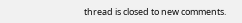thread is closed to new comments.